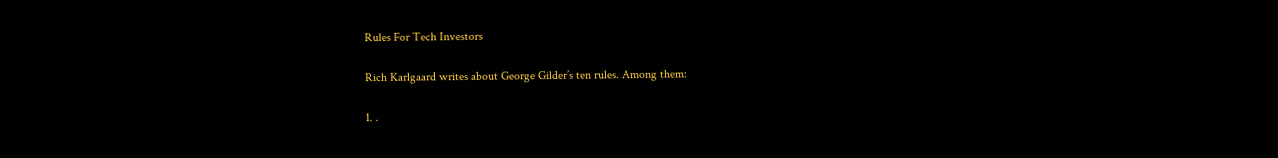Rules For Tech Investors

Rich Karlgaard writes about George Gilder’s ten rules. Among them:

1. .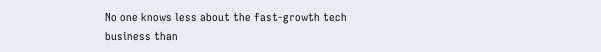No one knows less about the fast-growth tech business than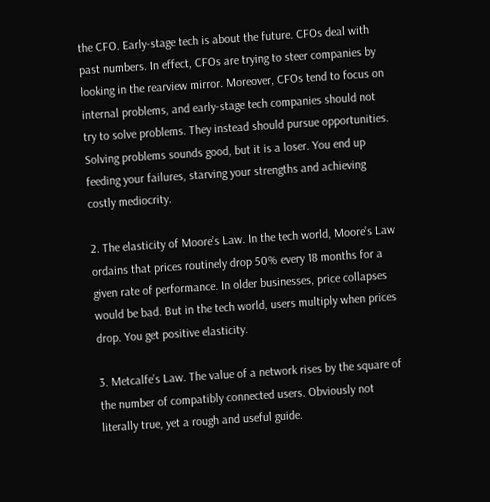the CFO. Early-stage tech is about the future. CFOs deal with past numbers. In effect, CFOs are trying to steer companies by looking in the rearview mirror. Moreover, CFOs tend to focus on internal problems, and early-stage tech companies should not try to solve problems. They instead should pursue opportunities. Solving problems sounds good, but it is a loser. You end up feeding your failures, starving your strengths and achieving costly mediocrity.

2. The elasticity of Moore’s Law. In the tech world, Moore’s Law ordains that prices routinely drop 50% every 18 months for a given rate of performance. In older businesses, price collapses would be bad. But in the tech world, users multiply when prices drop. You get positive elasticity.

3. Metcalfe’s Law. The value of a network rises by the square of the number of compatibly connected users. Obviously not literally true, yet a rough and useful guide.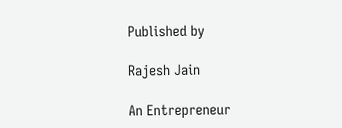Published by

Rajesh Jain

An Entrepreneur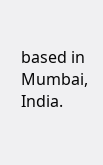based in Mumbai, India.